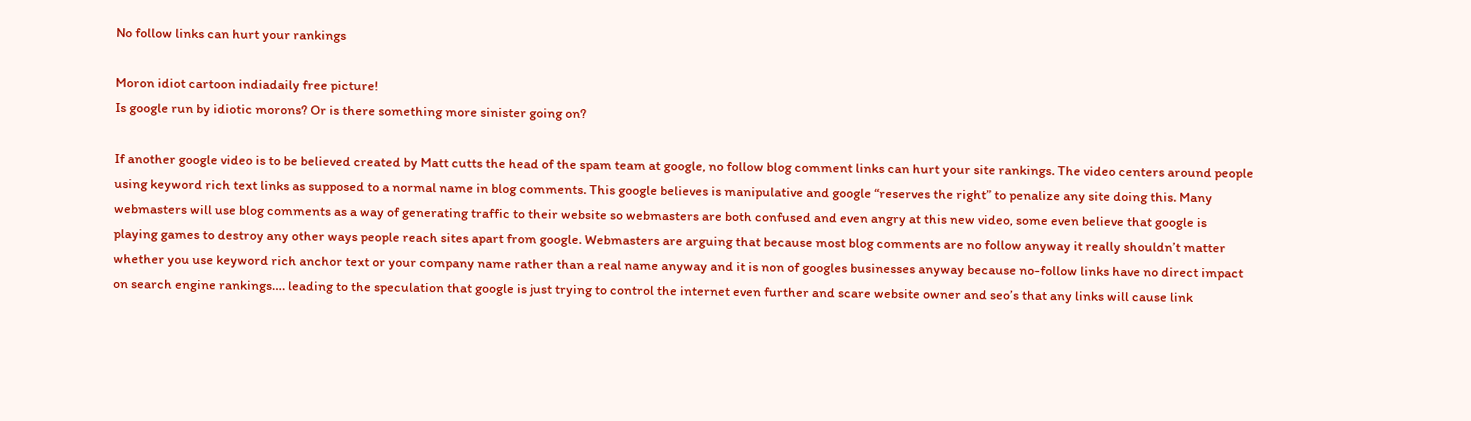No follow links can hurt your rankings

Moron idiot cartoon indiadaily free picture!
Is google run by idiotic morons? Or is there something more sinister going on?

If another google video is to be believed created by Matt cutts the head of the spam team at google, no follow blog comment links can hurt your site rankings. The video centers around people using keyword rich text links as supposed to a normal name in blog comments. This google believes is manipulative and google “reserves the right” to penalize any site doing this. Many webmasters will use blog comments as a way of generating traffic to their website so webmasters are both confused and even angry at this new video, some even believe that google is playing games to destroy any other ways people reach sites apart from google. Webmasters are arguing that because most blog comments are no follow anyway it really shouldn’t matter whether you use keyword rich anchor text or your company name rather than a real name anyway and it is non of googles businesses anyway because no-follow links have no direct impact on search engine rankings…. leading to the speculation that google is just trying to control the internet even further and scare website owner and seo’s that any links will cause link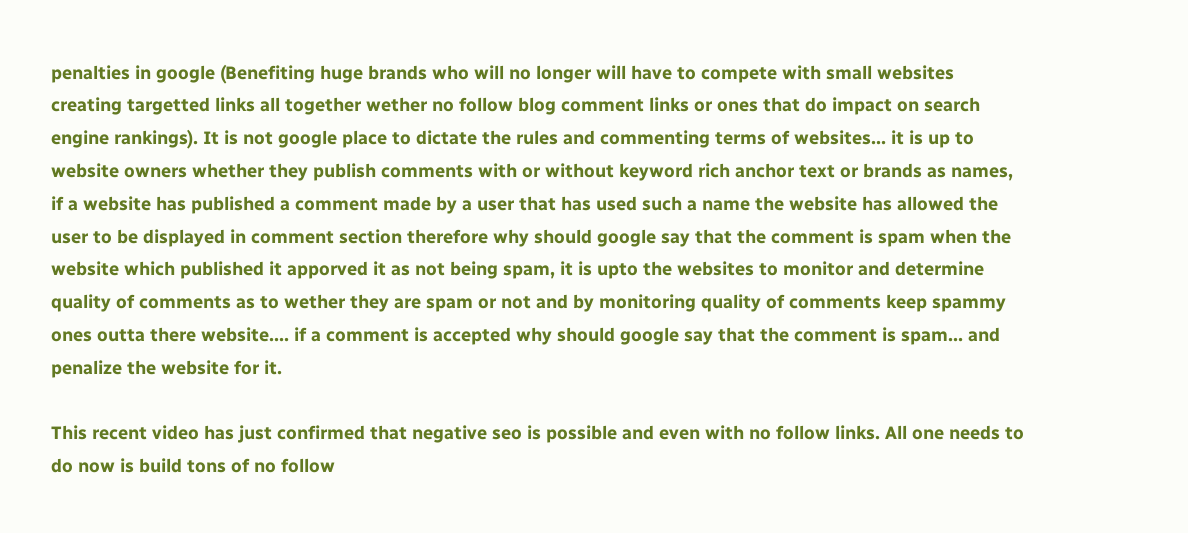penalties in google (Benefiting huge brands who will no longer will have to compete with small websites creating targetted links all together wether no follow blog comment links or ones that do impact on search engine rankings). It is not google place to dictate the rules and commenting terms of websites… it is up to website owners whether they publish comments with or without keyword rich anchor text or brands as names, if a website has published a comment made by a user that has used such a name the website has allowed the user to be displayed in comment section therefore why should google say that the comment is spam when the website which published it apporved it as not being spam, it is upto the websites to monitor and determine quality of comments as to wether they are spam or not and by monitoring quality of comments keep spammy ones outta there website…. if a comment is accepted why should google say that the comment is spam… and penalize the website for it.

This recent video has just confirmed that negative seo is possible and even with no follow links. All one needs to do now is build tons of no follow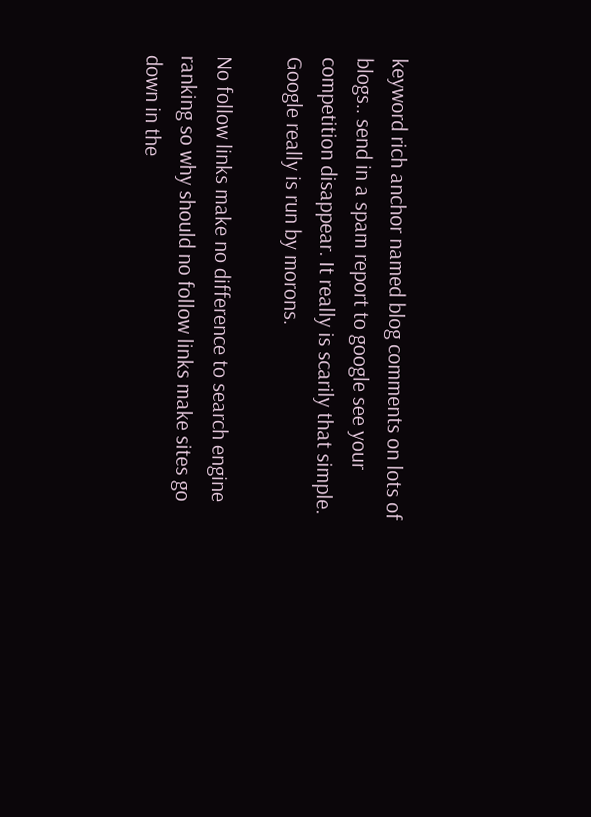keyword rich anchor named blog comments on lots of blogs.. send in a spam report to google see your competition disappear. It really is scarily that simple. Google really is run by morons.

No follow links make no difference to search engine ranking so why should no follow links make sites go down in the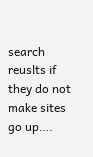search reuslts if they do not make sites go up….